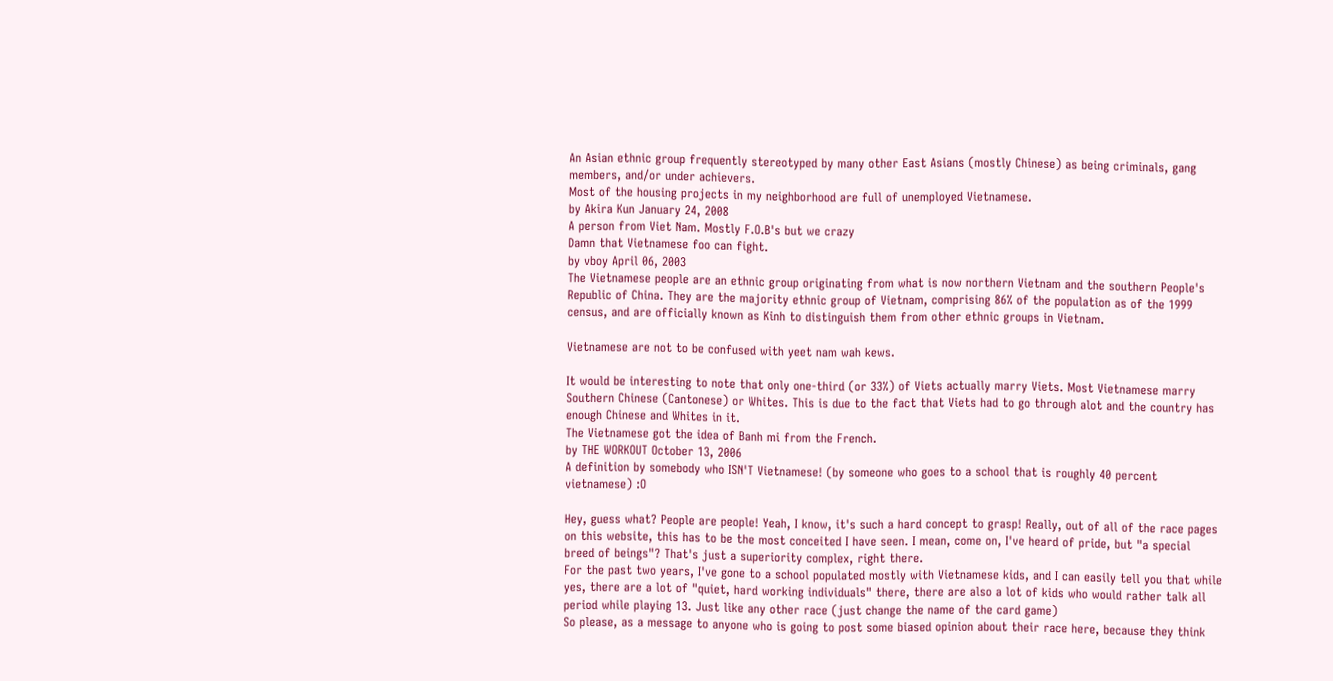An Asian ethnic group frequently stereotyped by many other East Asians (mostly Chinese) as being criminals, gang members, and/or under achievers.
Most of the housing projects in my neighborhood are full of unemployed Vietnamese.
by Akira Kun January 24, 2008
A person from Viet Nam. Mostly F.O.B's but we crazy
Damn that Vietnamese foo can fight.
by vboy April 06, 2003
The Vietnamese people are an ethnic group originating from what is now northern Vietnam and the southern People's Republic of China. They are the majority ethnic group of Vietnam, comprising 86% of the population as of the 1999 census, and are officially known as Kinh to distinguish them from other ethnic groups in Vietnam.

Vietnamese are not to be confused with yeet nam wah kews.

It would be interesting to note that only one-third (or 33%) of Viets actually marry Viets. Most Vietnamese marry Southern Chinese (Cantonese) or Whites. This is due to the fact that Viets had to go through alot and the country has enough Chinese and Whites in it.
The Vietnamese got the idea of Banh mi from the French.
by THE WORKOUT October 13, 2006
A definition by somebody who ISN'T Vietnamese! (by someone who goes to a school that is roughly 40 percent vietnamese) :O

Hey, guess what? People are people! Yeah, I know, it's such a hard concept to grasp! Really, out of all of the race pages on this website, this has to be the most conceited I have seen. I mean, come on, I've heard of pride, but "a special breed of beings"? That's just a superiority complex, right there.
For the past two years, I've gone to a school populated mostly with Vietnamese kids, and I can easily tell you that while yes, there are a lot of "quiet, hard working individuals" there, there are also a lot of kids who would rather talk all period while playing 13. Just like any other race (just change the name of the card game)
So please, as a message to anyone who is going to post some biased opinion about their race here, because they think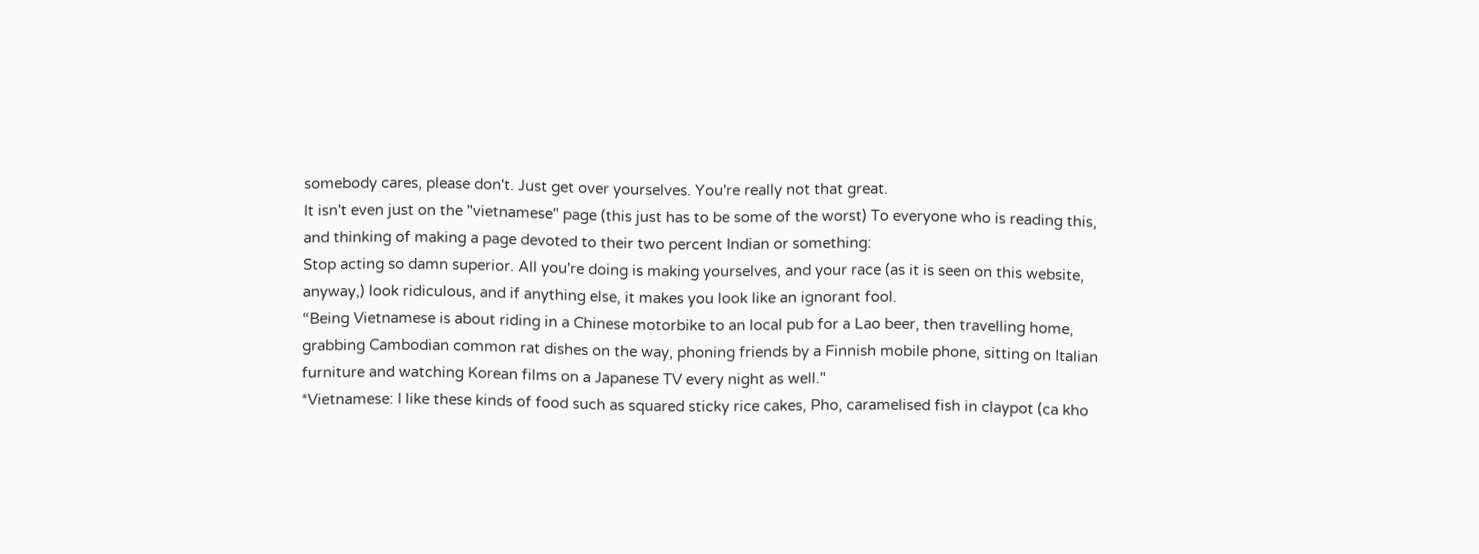somebody cares, please don't. Just get over yourselves. You're really not that great.
It isn't even just on the "vietnamese" page (this just has to be some of the worst) To everyone who is reading this, and thinking of making a page devoted to their two percent Indian or something:
Stop acting so damn superior. All you're doing is making yourselves, and your race (as it is seen on this website, anyway,) look ridiculous, and if anything else, it makes you look like an ignorant fool.
“Being Vietnamese is about riding in a Chinese motorbike to an local pub for a Lao beer, then travelling home, grabbing Cambodian common rat dishes on the way, phoning friends by a Finnish mobile phone, sitting on Italian furniture and watching Korean films on a Japanese TV every night as well."
*Vietnamese: I like these kinds of food such as squared sticky rice cakes, Pho, caramelised fish in claypot (ca kho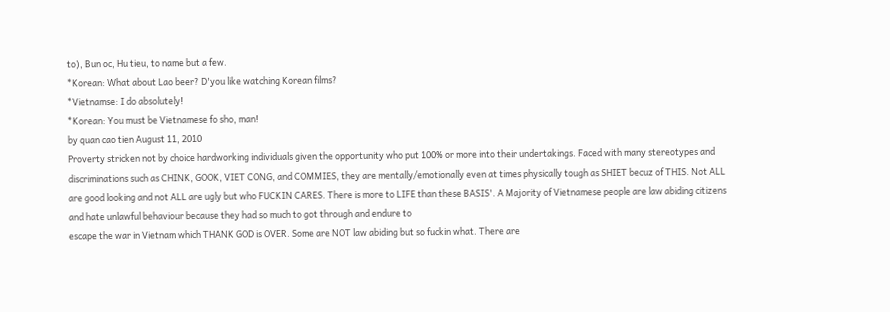to), Bun oc, Hu tieu, to name but a few.
*Korean: What about Lao beer? D'you like watching Korean films?
*Vietnamse: I do absolutely!
*Korean: You must be Vietnamese fo sho, man!
by quan cao tien August 11, 2010
Proverty stricken not by choice hardworking individuals given the opportunity who put 100% or more into their undertakings. Faced with many stereotypes and discriminations such as CHINK, GOOK, VIET CONG, and COMMIES, they are mentally/emotionally even at times physically tough as SHIET becuz of THIS. Not ALL are good looking and not ALL are ugly but who FUCKIN CARES. There is more to LIFE than these BASIS'. A Majority of Vietnamese people are law abiding citizens and hate unlawful behaviour because they had so much to got through and endure to
escape the war in Vietnam which THANK GOD is OVER. Some are NOT law abiding but so fuckin what. There are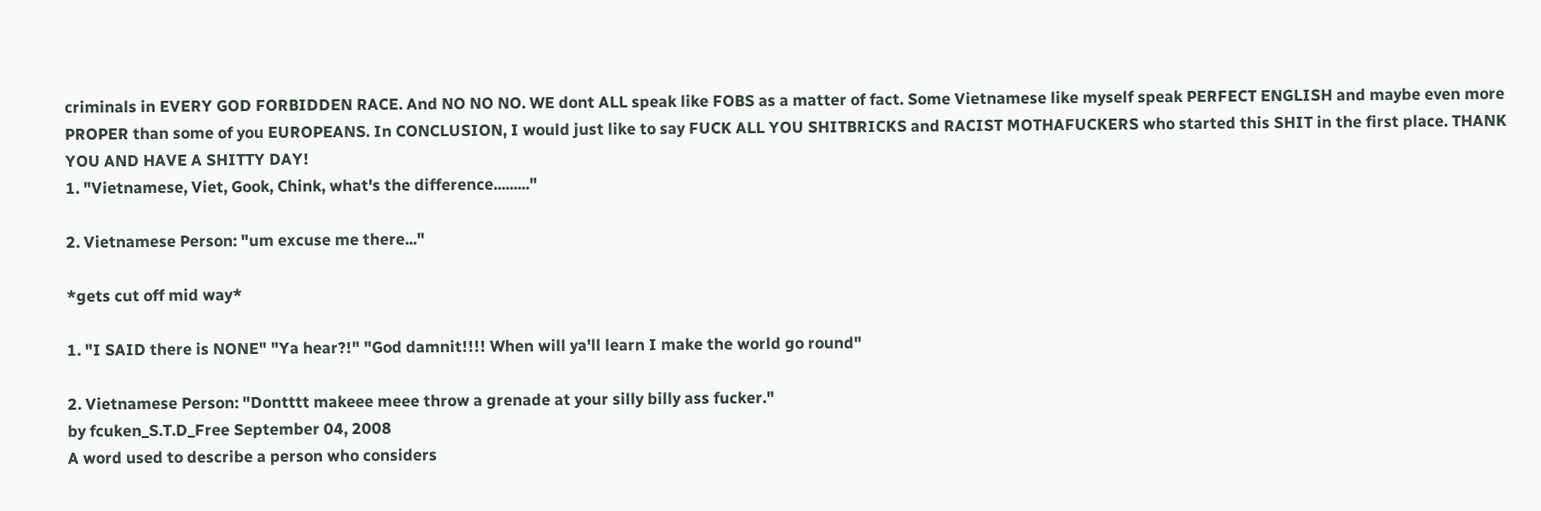criminals in EVERY GOD FORBIDDEN RACE. And NO NO NO. WE dont ALL speak like FOBS as a matter of fact. Some Vietnamese like myself speak PERFECT ENGLISH and maybe even more PROPER than some of you EUROPEANS. In CONCLUSION, I would just like to say FUCK ALL YOU SHITBRICKS and RACIST MOTHAFUCKERS who started this SHIT in the first place. THANK YOU AND HAVE A SHITTY DAY!
1. "Vietnamese, Viet, Gook, Chink, what's the difference........."

2. Vietnamese Person: "um excuse me there..."

*gets cut off mid way*

1. "I SAID there is NONE" "Ya hear?!" "God damnit!!!! When will ya'll learn I make the world go round"

2. Vietnamese Person: "Dontttt makeee meee throw a grenade at your silly billy ass fucker."
by fcuken_S.T.D_Free September 04, 2008
A word used to describe a person who considers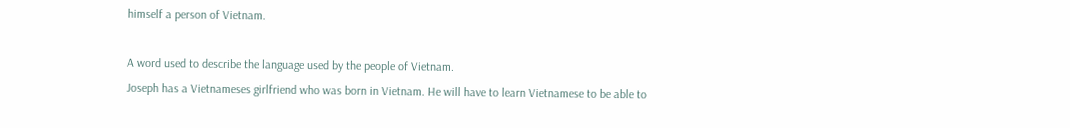himself a person of Vietnam.

A word used to describe the language used by the people of Vietnam.
Joseph has a Vietnameses girlfriend who was born in Vietnam. He will have to learn Vietnamese to be able to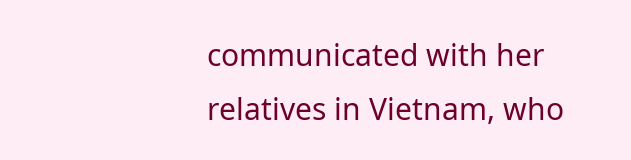communicated with her relatives in Vietnam, who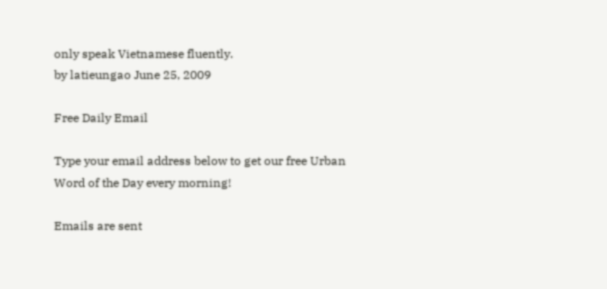only speak Vietnamese fluently.
by latieungao June 25, 2009

Free Daily Email

Type your email address below to get our free Urban Word of the Day every morning!

Emails are sent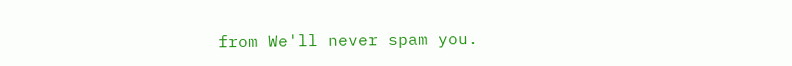from We'll never spam you.